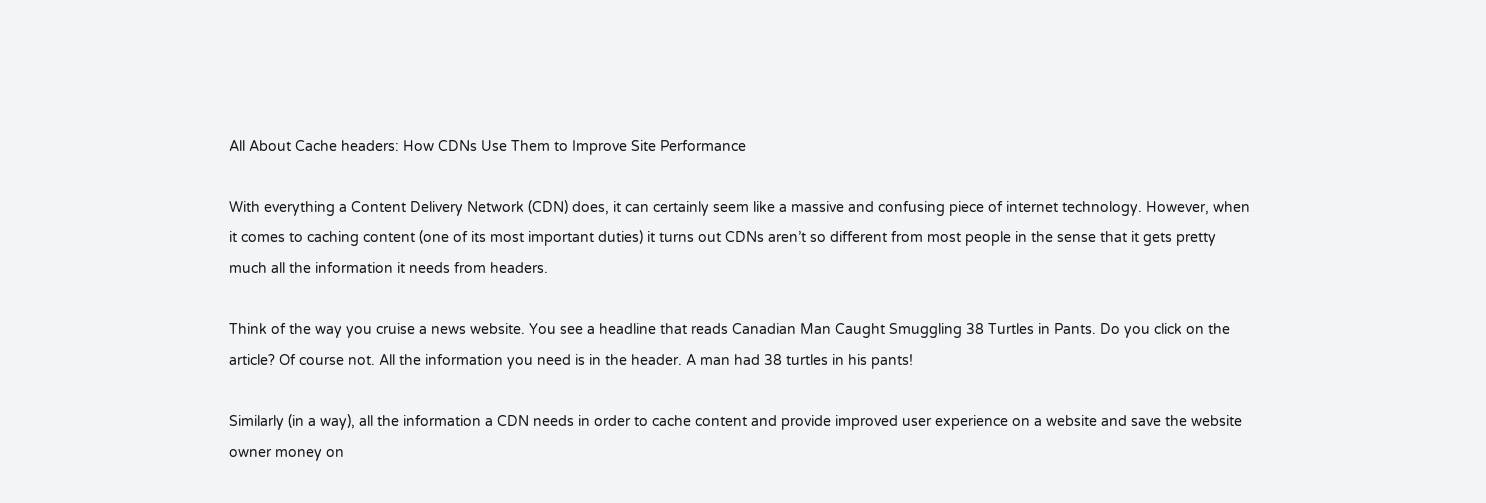All About Cache headers: How CDNs Use Them to Improve Site Performance

With everything a Content Delivery Network (CDN) does, it can certainly seem like a massive and confusing piece of internet technology. However, when it comes to caching content (one of its most important duties) it turns out CDNs aren’t so different from most people in the sense that it gets pretty much all the information it needs from headers.

Think of the way you cruise a news website. You see a headline that reads Canadian Man Caught Smuggling 38 Turtles in Pants. Do you click on the article? Of course not. All the information you need is in the header. A man had 38 turtles in his pants!

Similarly (in a way), all the information a CDN needs in order to cache content and provide improved user experience on a website and save the website owner money on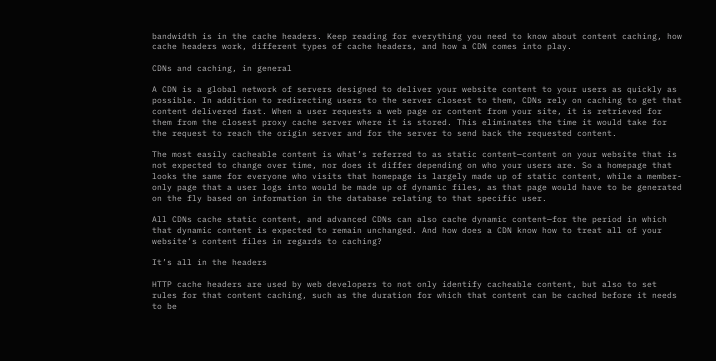bandwidth is in the cache headers. Keep reading for everything you need to know about content caching, how cache headers work, different types of cache headers, and how a CDN comes into play.

CDNs and caching, in general

A CDN is a global network of servers designed to deliver your website content to your users as quickly as possible. In addition to redirecting users to the server closest to them, CDNs rely on caching to get that content delivered fast. When a user requests a web page or content from your site, it is retrieved for them from the closest proxy cache server where it is stored. This eliminates the time it would take for the request to reach the origin server and for the server to send back the requested content.

The most easily cacheable content is what’s referred to as static content—content on your website that is not expected to change over time, nor does it differ depending on who your users are. So a homepage that looks the same for everyone who visits that homepage is largely made up of static content, while a member-only page that a user logs into would be made up of dynamic files, as that page would have to be generated on the fly based on information in the database relating to that specific user.

All CDNs cache static content, and advanced CDNs can also cache dynamic content—for the period in which that dynamic content is expected to remain unchanged. And how does a CDN know how to treat all of your website’s content files in regards to caching?

It’s all in the headers

HTTP cache headers are used by web developers to not only identify cacheable content, but also to set rules for that content caching, such as the duration for which that content can be cached before it needs to be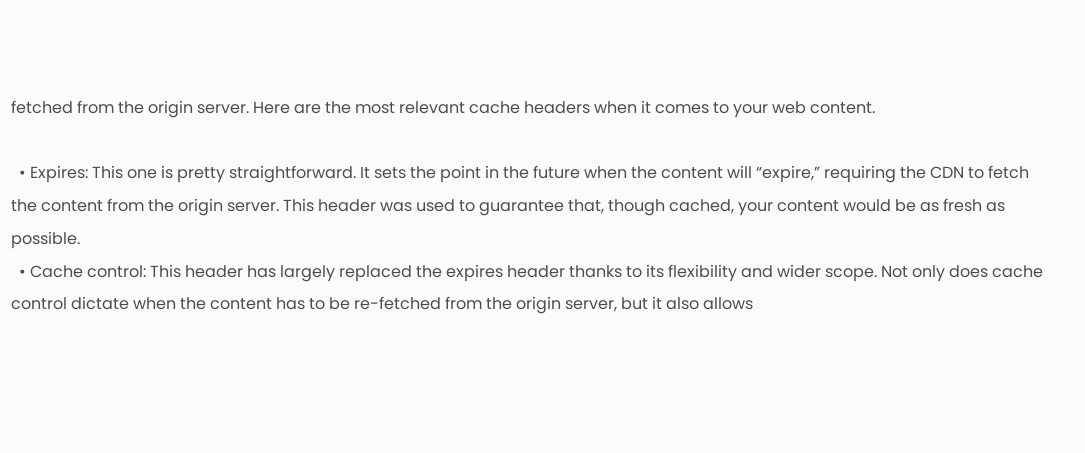fetched from the origin server. Here are the most relevant cache headers when it comes to your web content.

  • Expires: This one is pretty straightforward. It sets the point in the future when the content will “expire,” requiring the CDN to fetch the content from the origin server. This header was used to guarantee that, though cached, your content would be as fresh as possible.
  • Cache control: This header has largely replaced the expires header thanks to its flexibility and wider scope. Not only does cache control dictate when the content has to be re-fetched from the origin server, but it also allows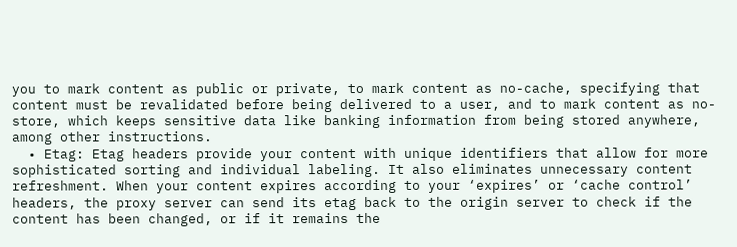you to mark content as public or private, to mark content as no-cache, specifying that content must be revalidated before being delivered to a user, and to mark content as no-store, which keeps sensitive data like banking information from being stored anywhere, among other instructions.
  • Etag: Etag headers provide your content with unique identifiers that allow for more sophisticated sorting and individual labeling. It also eliminates unnecessary content refreshment. When your content expires according to your ‘expires’ or ‘cache control’ headers, the proxy server can send its etag back to the origin server to check if the content has been changed, or if it remains the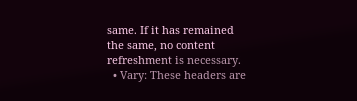same. If it has remained the same, no content refreshment is necessary.
  • Vary: These headers are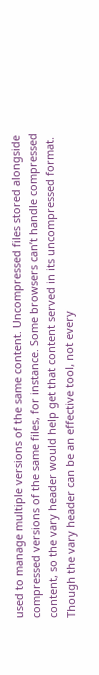used to manage multiple versions of the same content. Uncompressed files stored alongside compressed versions of the same files, for instance. Some browsers can’t handle compressed content, so the vary header would help get that content served in its uncompressed format. Though the vary header can be an effective tool, not every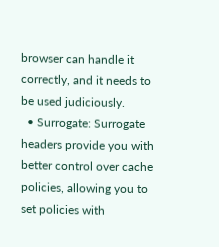browser can handle it correctly, and it needs to be used judiciously.
  • Surrogate: Surrogate headers provide you with better control over cache policies, allowing you to set policies with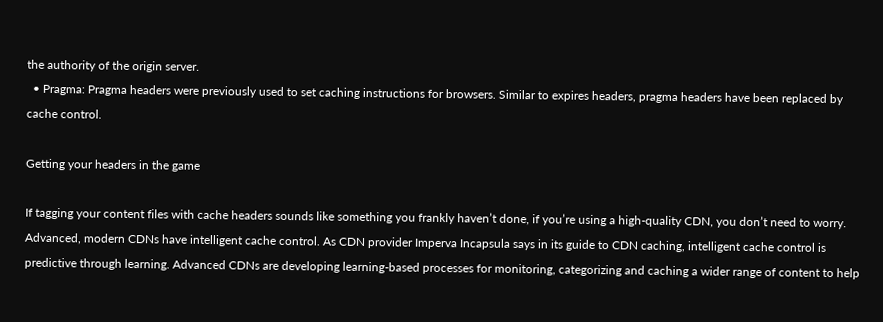the authority of the origin server.
  • Pragma: Pragma headers were previously used to set caching instructions for browsers. Similar to expires headers, pragma headers have been replaced by cache control.

Getting your headers in the game

If tagging your content files with cache headers sounds like something you frankly haven’t done, if you’re using a high-quality CDN, you don’t need to worry. Advanced, modern CDNs have intelligent cache control. As CDN provider Imperva Incapsula says in its guide to CDN caching, intelligent cache control is predictive through learning. Advanced CDNs are developing learning-based processes for monitoring, categorizing and caching a wider range of content to help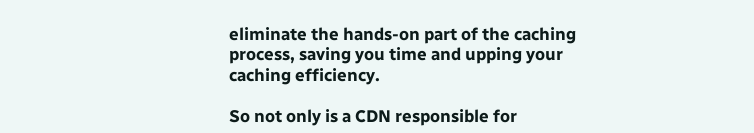eliminate the hands-on part of the caching process, saving you time and upping your caching efficiency.

So not only is a CDN responsible for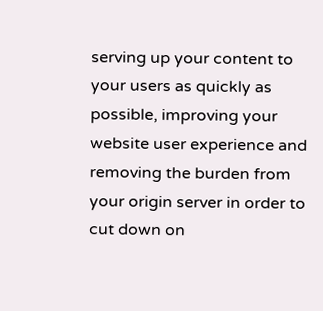serving up your content to your users as quickly as possible, improving your website user experience and removing the burden from your origin server in order to cut down on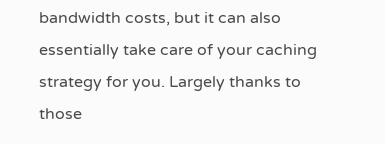bandwidth costs, but it can also essentially take care of your caching strategy for you. Largely thanks to those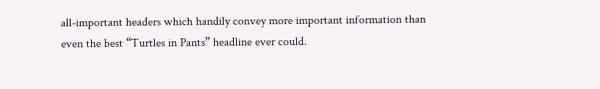all-important headers which handily convey more important information than even the best “Turtles in Pants” headline ever could.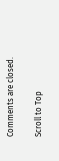Comments are closed.

Scroll to Top